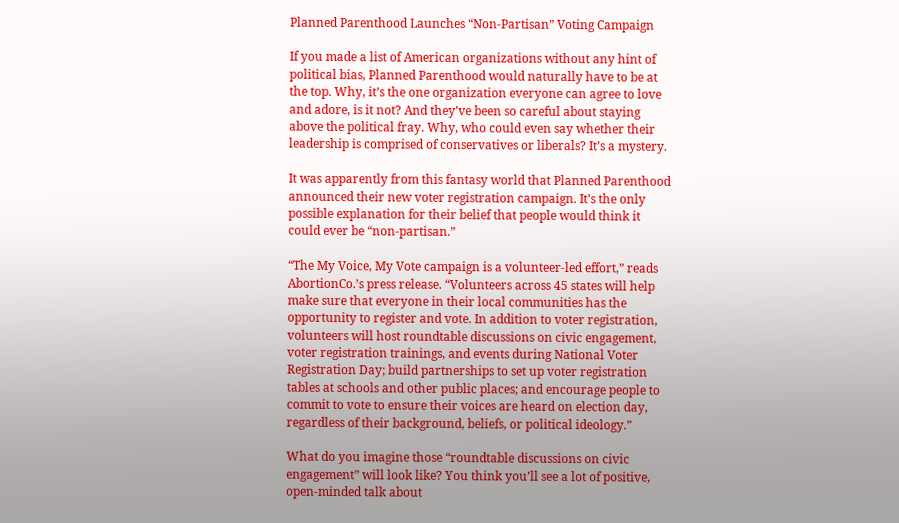Planned Parenthood Launches “Non-Partisan” Voting Campaign

If you made a list of American organizations without any hint of political bias, Planned Parenthood would naturally have to be at the top. Why, it’s the one organization everyone can agree to love and adore, is it not? And they’ve been so careful about staying above the political fray. Why, who could even say whether their leadership is comprised of conservatives or liberals? It’s a mystery.

It was apparently from this fantasy world that Planned Parenthood announced their new voter registration campaign. It’s the only possible explanation for their belief that people would think it could ever be “non-partisan.”

“The My Voice, My Vote campaign is a volunteer-led effort,” reads AbortionCo.’s press release. “Volunteers across 45 states will help make sure that everyone in their local communities has the opportunity to register and vote. In addition to voter registration, volunteers will host roundtable discussions on civic engagement, voter registration trainings, and events during National Voter Registration Day; build partnerships to set up voter registration tables at schools and other public places; and encourage people to commit to vote to ensure their voices are heard on election day, regardless of their background, beliefs, or political ideology.”

What do you imagine those “roundtable discussions on civic engagement” will look like? You think you’ll see a lot of positive, open-minded talk about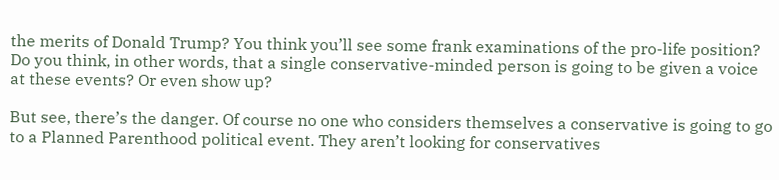the merits of Donald Trump? You think you’ll see some frank examinations of the pro-life position? Do you think, in other words, that a single conservative-minded person is going to be given a voice at these events? Or even show up?

But see, there’s the danger. Of course no one who considers themselves a conservative is going to go to a Planned Parenthood political event. They aren’t looking for conservatives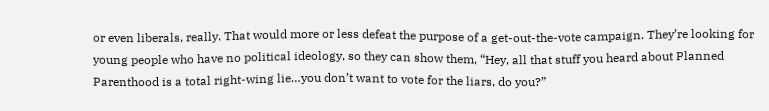or even liberals, really. That would more or less defeat the purpose of a get-out-the-vote campaign. They’re looking for young people who have no political ideology, so they can show them, “Hey, all that stuff you heard about Planned Parenthood is a total right-wing lie…you don’t want to vote for the liars, do you?”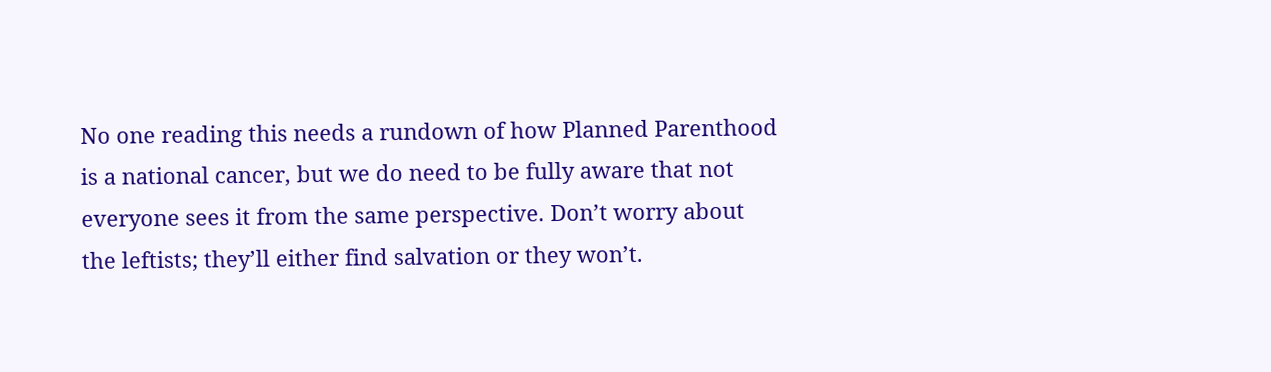No one reading this needs a rundown of how Planned Parenthood is a national cancer, but we do need to be fully aware that not everyone sees it from the same perspective. Don’t worry about the leftists; they’ll either find salvation or they won’t.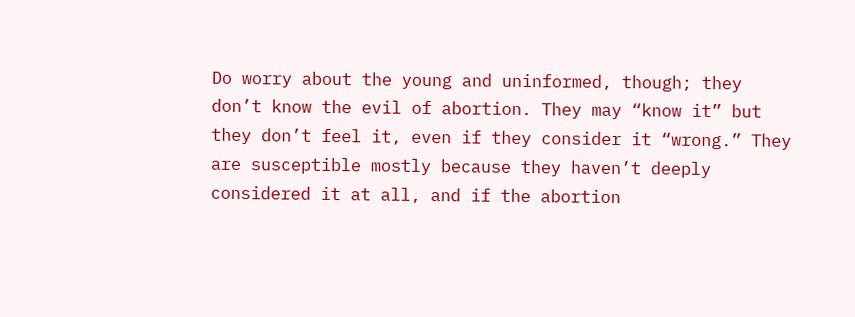Do worry about the young and uninformed, though; they don’t know the evil of abortion. They may “know it” but they don’t feel it, even if they consider it “wrong.” They are susceptible mostly because they haven’t deeply considered it at all, and if the abortion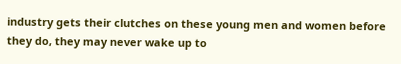industry gets their clutches on these young men and women before they do, they may never wake up to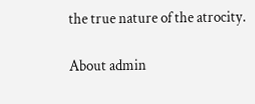the true nature of the atrocity.

About admin